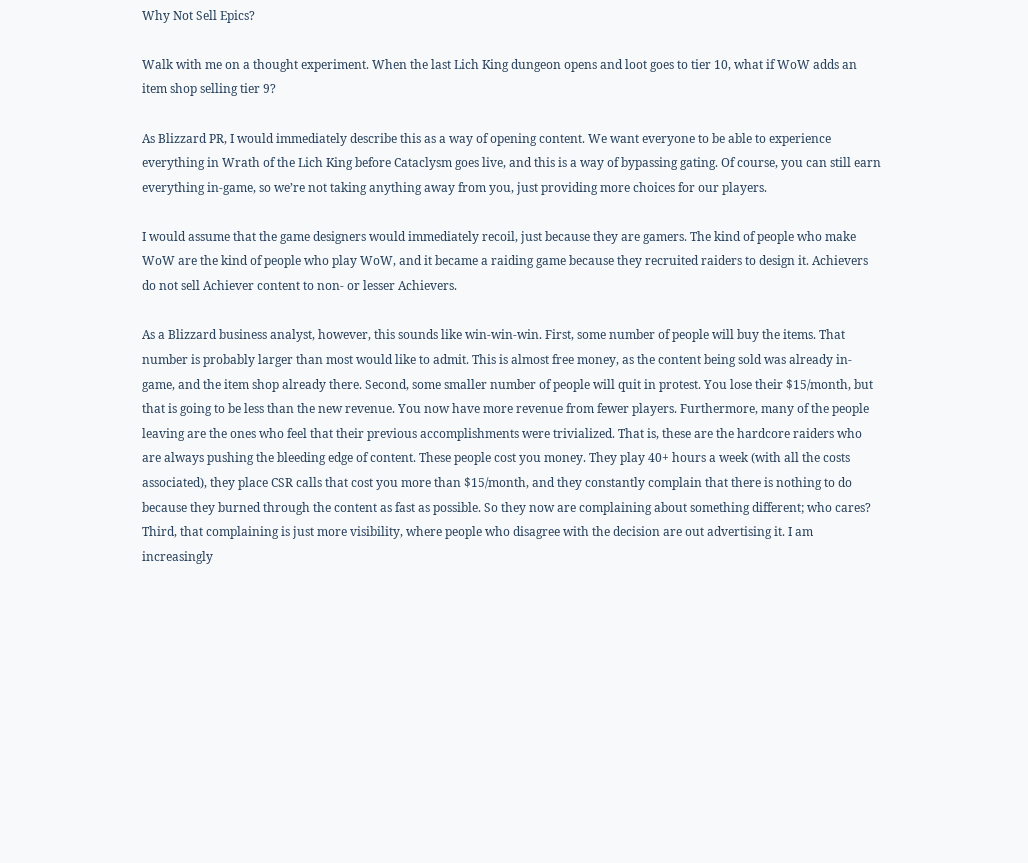Why Not Sell Epics?

Walk with me on a thought experiment. When the last Lich King dungeon opens and loot goes to tier 10, what if WoW adds an item shop selling tier 9?

As Blizzard PR, I would immediately describe this as a way of opening content. We want everyone to be able to experience everything in Wrath of the Lich King before Cataclysm goes live, and this is a way of bypassing gating. Of course, you can still earn everything in-game, so we’re not taking anything away from you, just providing more choices for our players.

I would assume that the game designers would immediately recoil, just because they are gamers. The kind of people who make WoW are the kind of people who play WoW, and it became a raiding game because they recruited raiders to design it. Achievers do not sell Achiever content to non- or lesser Achievers.

As a Blizzard business analyst, however, this sounds like win-win-win. First, some number of people will buy the items. That number is probably larger than most would like to admit. This is almost free money, as the content being sold was already in-game, and the item shop already there. Second, some smaller number of people will quit in protest. You lose their $15/month, but that is going to be less than the new revenue. You now have more revenue from fewer players. Furthermore, many of the people leaving are the ones who feel that their previous accomplishments were trivialized. That is, these are the hardcore raiders who are always pushing the bleeding edge of content. These people cost you money. They play 40+ hours a week (with all the costs associated), they place CSR calls that cost you more than $15/month, and they constantly complain that there is nothing to do because they burned through the content as fast as possible. So they now are complaining about something different; who cares? Third, that complaining is just more visibility, where people who disagree with the decision are out advertising it. I am increasingly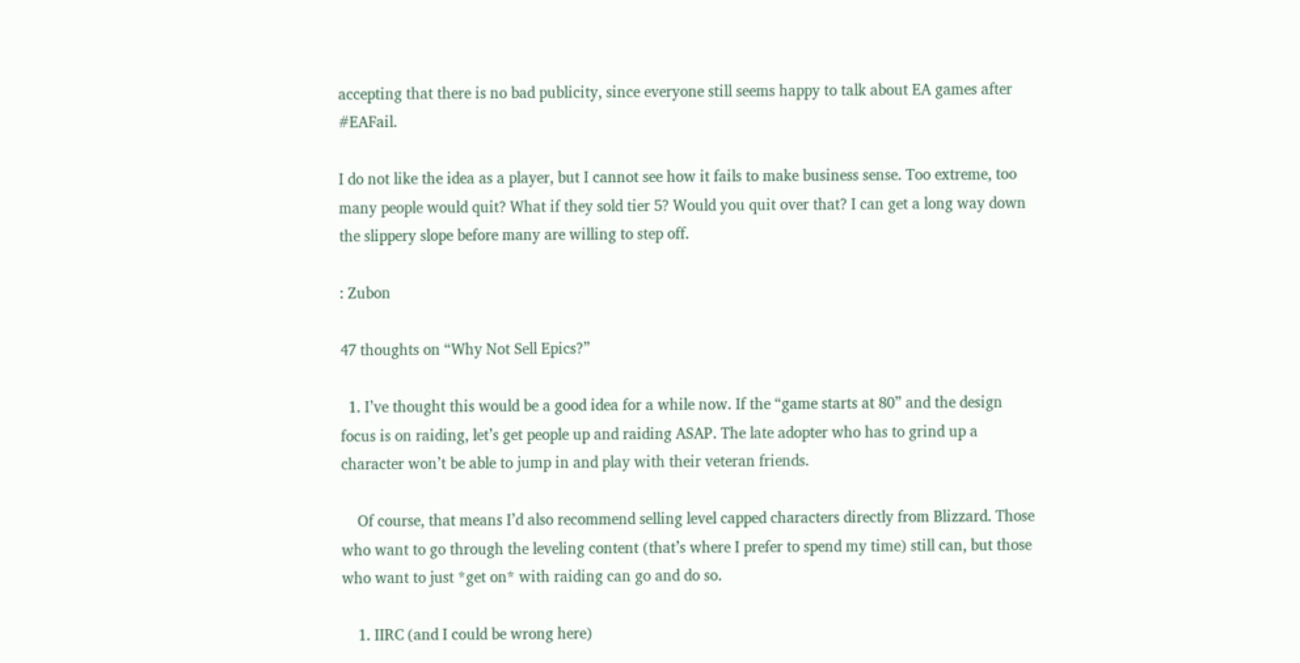accepting that there is no bad publicity, since everyone still seems happy to talk about EA games after #EAFail.

I do not like the idea as a player, but I cannot see how it fails to make business sense. Too extreme, too many people would quit? What if they sold tier 5? Would you quit over that? I can get a long way down the slippery slope before many are willing to step off.

: Zubon

47 thoughts on “Why Not Sell Epics?”

  1. I’ve thought this would be a good idea for a while now. If the “game starts at 80” and the design focus is on raiding, let’s get people up and raiding ASAP. The late adopter who has to grind up a character won’t be able to jump in and play with their veteran friends.

    Of course, that means I’d also recommend selling level capped characters directly from Blizzard. Those who want to go through the leveling content (that’s where I prefer to spend my time) still can, but those who want to just *get on* with raiding can go and do so.

    1. IIRC (and I could be wrong here)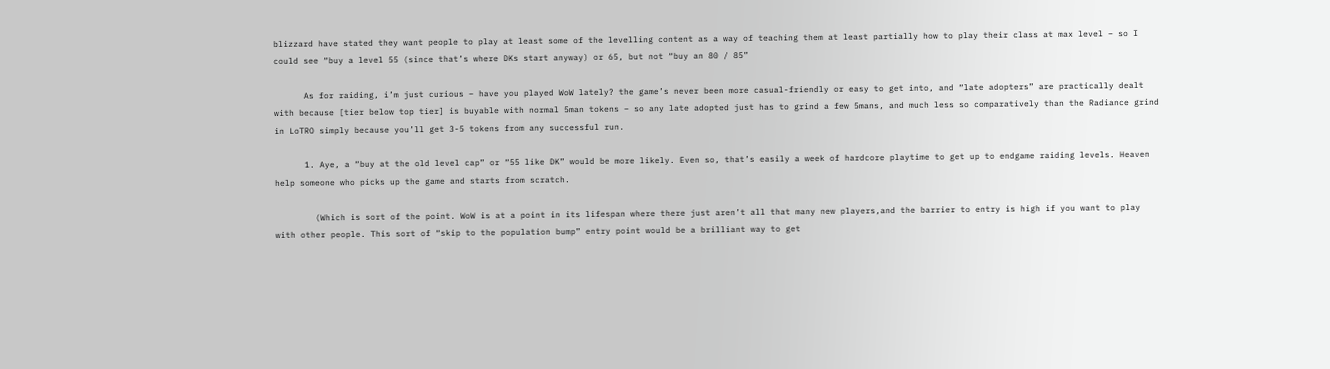blizzard have stated they want people to play at least some of the levelling content as a way of teaching them at least partially how to play their class at max level – so I could see “buy a level 55 (since that’s where DKs start anyway) or 65, but not “buy an 80 / 85”

      As for raiding, i’m just curious – have you played WoW lately? the game’s never been more casual-friendly or easy to get into, and “late adopters” are practically dealt with because [tier below top tier] is buyable with normal 5man tokens – so any late adopted just has to grind a few 5mans, and much less so comparatively than the Radiance grind in LoTRO simply because you’ll get 3-5 tokens from any successful run.

      1. Aye, a “buy at the old level cap” or “55 like DK” would be more likely. Even so, that’s easily a week of hardcore playtime to get up to endgame raiding levels. Heaven help someone who picks up the game and starts from scratch.

        (Which is sort of the point. WoW is at a point in its lifespan where there just aren’t all that many new players,and the barrier to entry is high if you want to play with other people. This sort of “skip to the population bump” entry point would be a brilliant way to get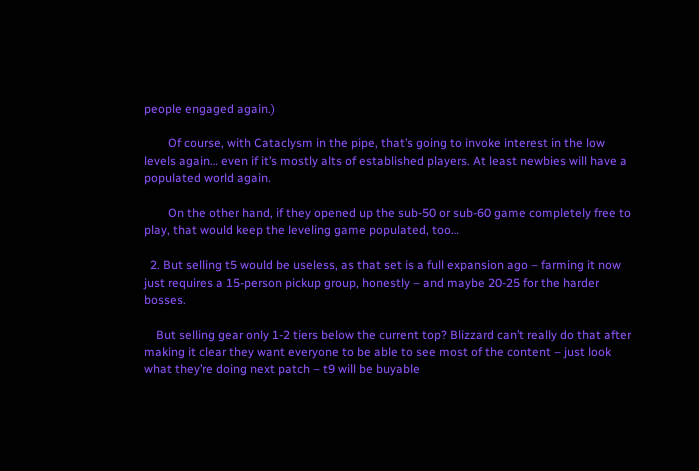people engaged again.)

        Of course, with Cataclysm in the pipe, that’s going to invoke interest in the low levels again… even if it’s mostly alts of established players. At least newbies will have a populated world again.

        On the other hand, if they opened up the sub-50 or sub-60 game completely free to play, that would keep the leveling game populated, too…

  2. But selling t5 would be useless, as that set is a full expansion ago – farming it now just requires a 15-person pickup group, honestly – and maybe 20-25 for the harder bosses.

    But selling gear only 1-2 tiers below the current top? Blizzard can’t really do that after making it clear they want everyone to be able to see most of the content – just look what they’re doing next patch – t9 will be buyable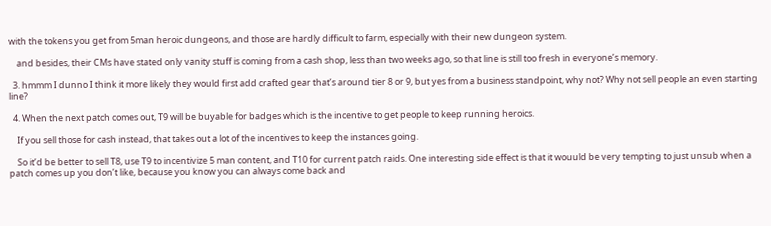with the tokens you get from 5man heroic dungeons, and those are hardly difficult to farm, especially with their new dungeon system.

    and besides, their CMs have stated only vanity stuff is coming from a cash shop, less than two weeks ago, so that line is still too fresh in everyone’s memory.

  3. hmmm I dunno I think it more likely they would first add crafted gear that’s around tier 8 or 9, but yes from a business standpoint, why not? Why not sell people an even starting line?

  4. When the next patch comes out, T9 will be buyable for badges which is the incentive to get people to keep running heroics.

    If you sell those for cash instead, that takes out a lot of the incentives to keep the instances going.

    So it’d be better to sell T8, use T9 to incentivize 5 man content, and T10 for current patch raids. One interesting side effect is that it wouuld be very tempting to just unsub when a patch comes up you don’t like, because you know you can always come back and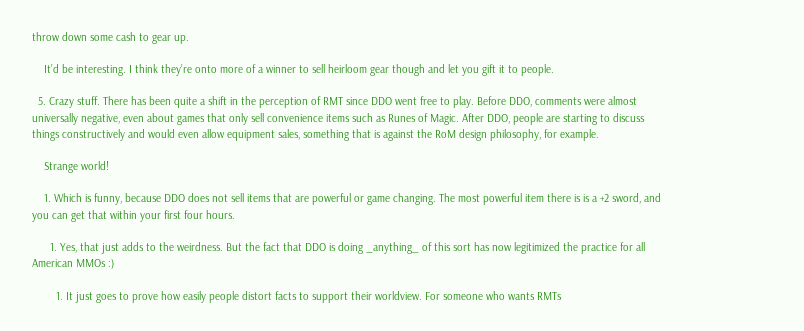throw down some cash to gear up.

    It’d be interesting. I think they’re onto more of a winner to sell heirloom gear though and let you gift it to people.

  5. Crazy stuff. There has been quite a shift in the perception of RMT since DDO went free to play. Before DDO, comments were almost universally negative, even about games that only sell convenience items such as Runes of Magic. After DDO, people are starting to discuss things constructively and would even allow equipment sales, something that is against the RoM design philosophy, for example.

    Strange world!

    1. Which is funny, because DDO does not sell items that are powerful or game changing. The most powerful item there is is a +2 sword, and you can get that within your first four hours.

      1. Yes, that just adds to the weirdness. But the fact that DDO is doing _anything_ of this sort has now legitimized the practice for all American MMOs :)

        1. It just goes to prove how easily people distort facts to support their worldview. For someone who wants RMTs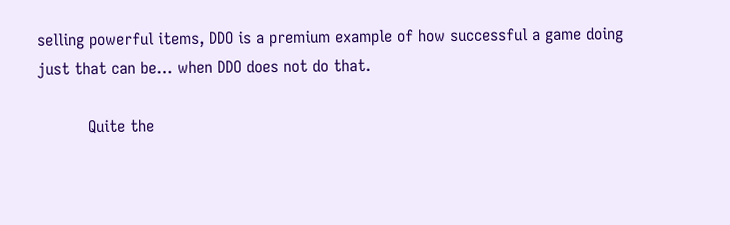selling powerful items, DDO is a premium example of how successful a game doing just that can be… when DDO does not do that.

          Quite the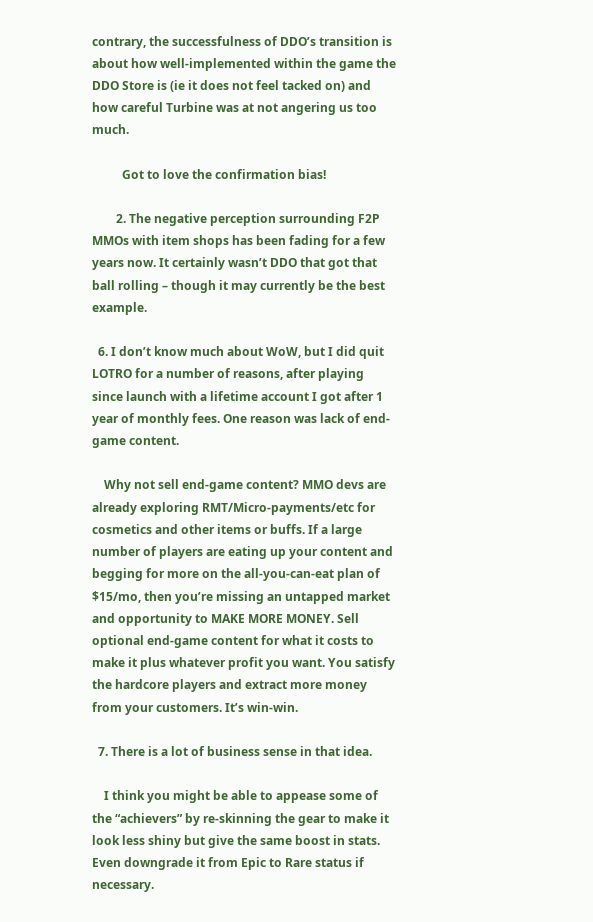contrary, the successfulness of DDO’s transition is about how well-implemented within the game the DDO Store is (ie it does not feel tacked on) and how careful Turbine was at not angering us too much.

          Got to love the confirmation bias!

        2. The negative perception surrounding F2P MMOs with item shops has been fading for a few years now. It certainly wasn’t DDO that got that ball rolling – though it may currently be the best example.

  6. I don’t know much about WoW, but I did quit LOTRO for a number of reasons, after playing since launch with a lifetime account I got after 1 year of monthly fees. One reason was lack of end-game content.

    Why not sell end-game content? MMO devs are already exploring RMT/Micro-payments/etc for cosmetics and other items or buffs. If a large number of players are eating up your content and begging for more on the all-you-can-eat plan of $15/mo, then you’re missing an untapped market and opportunity to MAKE MORE MONEY. Sell optional end-game content for what it costs to make it plus whatever profit you want. You satisfy the hardcore players and extract more money from your customers. It’s win-win.

  7. There is a lot of business sense in that idea.

    I think you might be able to appease some of the “achievers” by re-skinning the gear to make it look less shiny but give the same boost in stats. Even downgrade it from Epic to Rare status if necessary.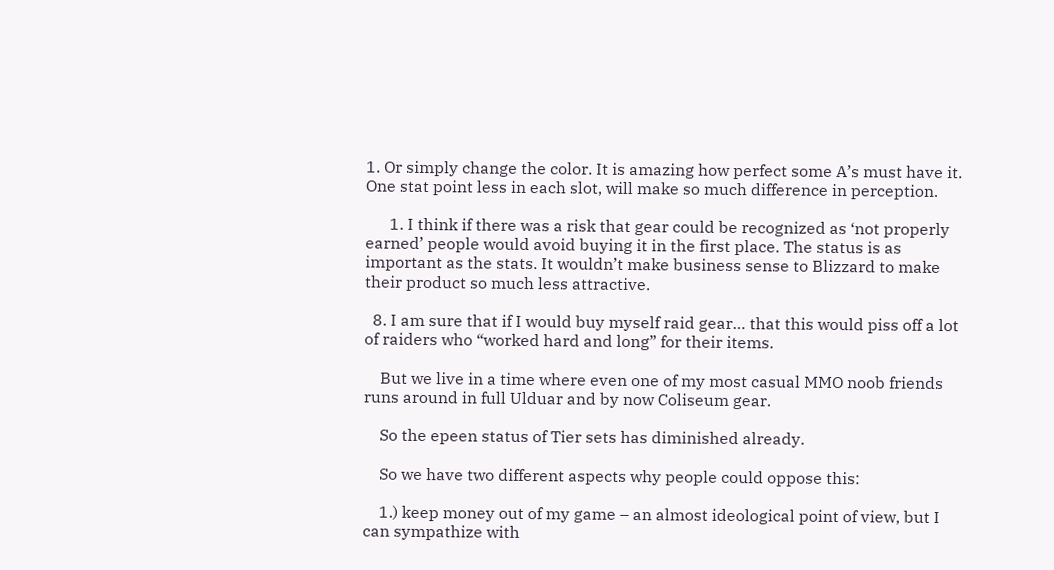1. Or simply change the color. It is amazing how perfect some A’s must have it. One stat point less in each slot, will make so much difference in perception.

      1. I think if there was a risk that gear could be recognized as ‘not properly earned’ people would avoid buying it in the first place. The status is as important as the stats. It wouldn’t make business sense to Blizzard to make their product so much less attractive.

  8. I am sure that if I would buy myself raid gear… that this would piss off a lot of raiders who “worked hard and long” for their items.

    But we live in a time where even one of my most casual MMO noob friends runs around in full Ulduar and by now Coliseum gear.

    So the epeen status of Tier sets has diminished already.

    So we have two different aspects why people could oppose this:

    1.) keep money out of my game – an almost ideological point of view, but I can sympathize with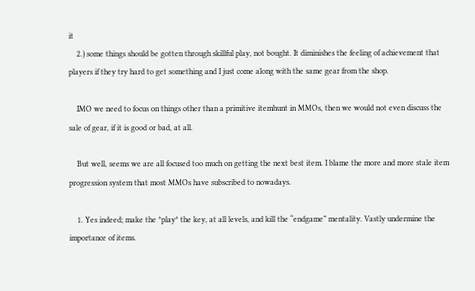it
    2.) some things should be gotten through skillful play, not bought. It diminishes the feeling of achievement that players if they try hard to get something and I just come along with the same gear from the shop.

    IMO we need to focus on things other than a primitive itemhunt in MMOs, then we would not even discuss the sale of gear, if it is good or bad, at all.

    But well, seems we are all focused too much on getting the next best item. I blame the more and more stale item progression system that most MMOs have subscribed to nowadays.

    1. Yes indeed; make the *play* the key, at all levels, and kill the “endgame” mentality. Vastly undermine the importance of items.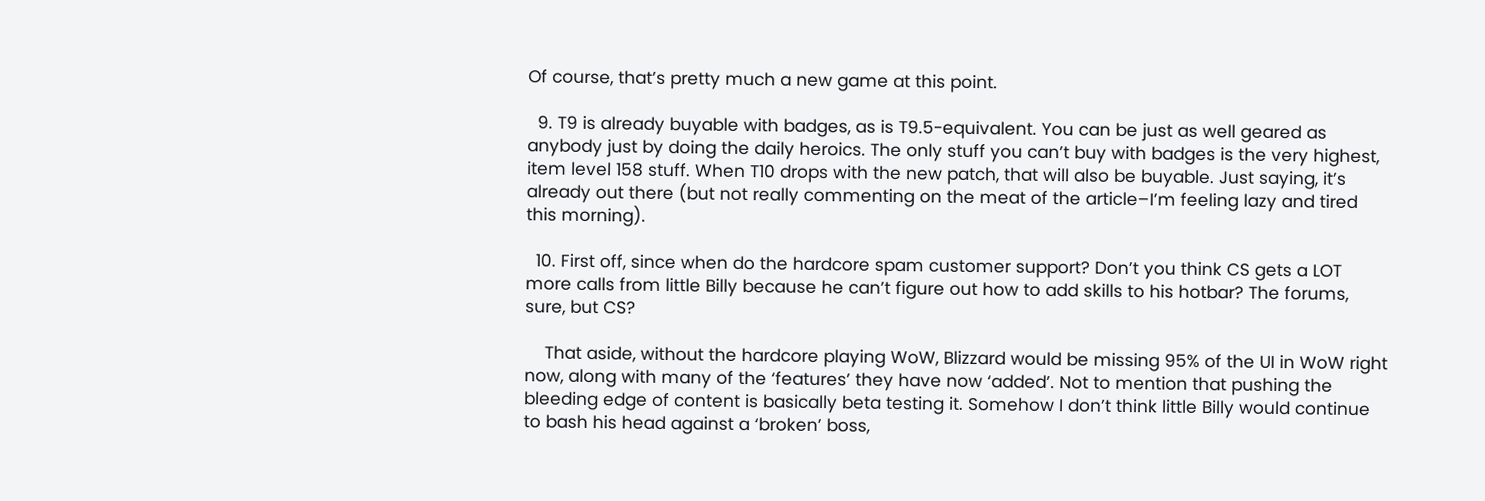Of course, that’s pretty much a new game at this point.

  9. T9 is already buyable with badges, as is T9.5-equivalent. You can be just as well geared as anybody just by doing the daily heroics. The only stuff you can’t buy with badges is the very highest, item level 158 stuff. When T10 drops with the new patch, that will also be buyable. Just saying, it’s already out there (but not really commenting on the meat of the article–I’m feeling lazy and tired this morning).

  10. First off, since when do the hardcore spam customer support? Don’t you think CS gets a LOT more calls from little Billy because he can’t figure out how to add skills to his hotbar? The forums, sure, but CS?

    That aside, without the hardcore playing WoW, Blizzard would be missing 95% of the UI in WoW right now, along with many of the ‘features’ they have now ‘added’. Not to mention that pushing the bleeding edge of content is basically beta testing it. Somehow I don’t think little Billy would continue to bash his head against a ‘broken’ boss,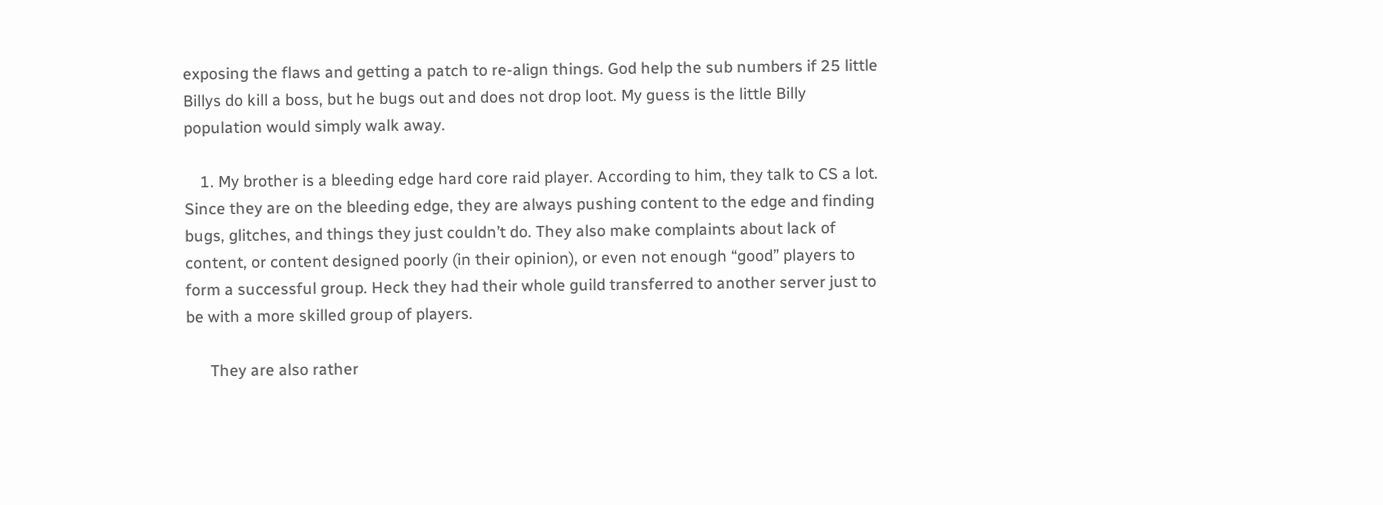exposing the flaws and getting a patch to re-align things. God help the sub numbers if 25 little Billys do kill a boss, but he bugs out and does not drop loot. My guess is the little Billy population would simply walk away.

    1. My brother is a bleeding edge hard core raid player. According to him, they talk to CS a lot. Since they are on the bleeding edge, they are always pushing content to the edge and finding bugs, glitches, and things they just couldn’t do. They also make complaints about lack of content, or content designed poorly (in their opinion), or even not enough “good” players to form a successful group. Heck they had their whole guild transferred to another server just to be with a more skilled group of players.

      They are also rather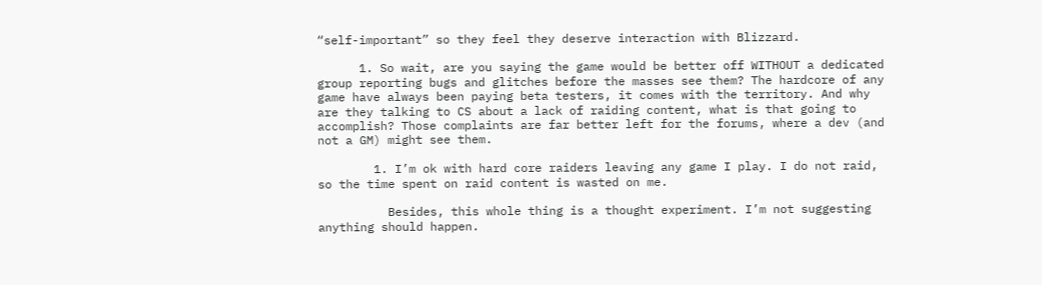“self-important” so they feel they deserve interaction with Blizzard.

      1. So wait, are you saying the game would be better off WITHOUT a dedicated group reporting bugs and glitches before the masses see them? The hardcore of any game have always been paying beta testers, it comes with the territory. And why are they talking to CS about a lack of raiding content, what is that going to accomplish? Those complaints are far better left for the forums, where a dev (and not a GM) might see them.

        1. I’m ok with hard core raiders leaving any game I play. I do not raid, so the time spent on raid content is wasted on me.

          Besides, this whole thing is a thought experiment. I’m not suggesting anything should happen.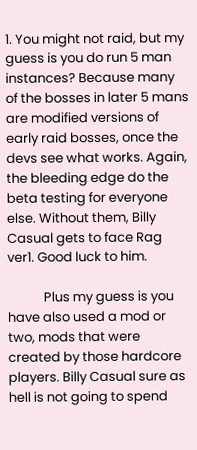1. You might not raid, but my guess is you do run 5 man instances? Because many of the bosses in later 5 mans are modified versions of early raid bosses, once the devs see what works. Again, the bleeding edge do the beta testing for everyone else. Without them, Billy Casual gets to face Rag ver1. Good luck to him.

            Plus my guess is you have also used a mod or two, mods that were created by those hardcore players. Billy Casual sure as hell is not going to spend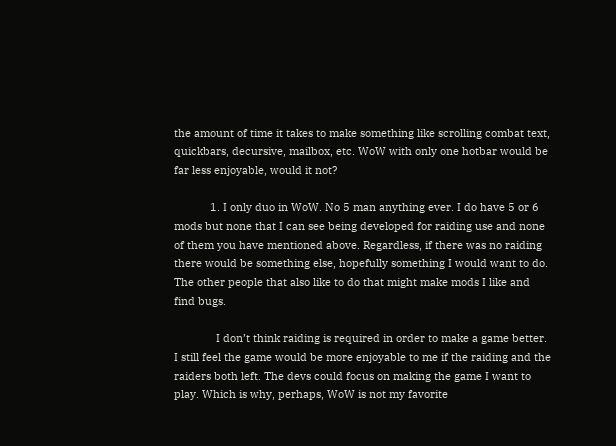the amount of time it takes to make something like scrolling combat text, quickbars, decursive, mailbox, etc. WoW with only one hotbar would be far less enjoyable, would it not?

            1. I only duo in WoW. No 5 man anything ever. I do have 5 or 6 mods but none that I can see being developed for raiding use and none of them you have mentioned above. Regardless, if there was no raiding there would be something else, hopefully something I would want to do. The other people that also like to do that might make mods I like and find bugs.

              I don’t think raiding is required in order to make a game better. I still feel the game would be more enjoyable to me if the raiding and the raiders both left. The devs could focus on making the game I want to play. Which is why, perhaps, WoW is not my favorite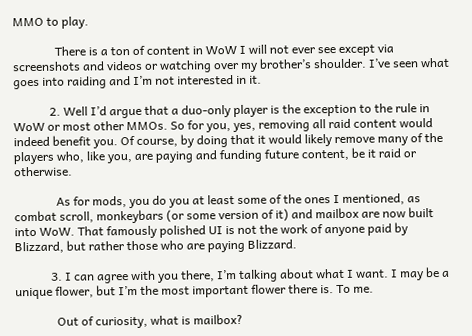MMO to play.

              There is a ton of content in WoW I will not ever see except via screenshots and videos or watching over my brother’s shoulder. I’ve seen what goes into raiding and I’m not interested in it.

            2. Well I’d argue that a duo-only player is the exception to the rule in WoW or most other MMOs. So for you, yes, removing all raid content would indeed benefit you. Of course, by doing that it would likely remove many of the players who, like you, are paying and funding future content, be it raid or otherwise.

              As for mods, you do you at least some of the ones I mentioned, as combat scroll, monkeybars (or some version of it) and mailbox are now built into WoW. That famously polished UI is not the work of anyone paid by Blizzard, but rather those who are paying Blizzard.

            3. I can agree with you there, I’m talking about what I want. I may be a unique flower, but I’m the most important flower there is. To me.

              Out of curiosity, what is mailbox?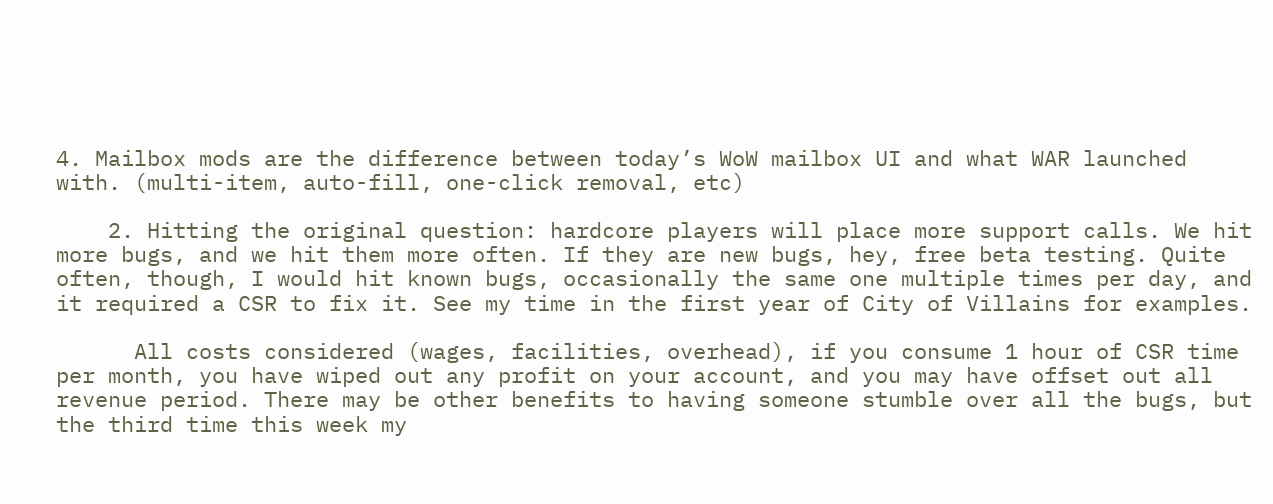4. Mailbox mods are the difference between today’s WoW mailbox UI and what WAR launched with. (multi-item, auto-fill, one-click removal, etc)

    2. Hitting the original question: hardcore players will place more support calls. We hit more bugs, and we hit them more often. If they are new bugs, hey, free beta testing. Quite often, though, I would hit known bugs, occasionally the same one multiple times per day, and it required a CSR to fix it. See my time in the first year of City of Villains for examples.

      All costs considered (wages, facilities, overhead), if you consume 1 hour of CSR time per month, you have wiped out any profit on your account, and you may have offset out all revenue period. There may be other benefits to having someone stumble over all the bugs, but the third time this week my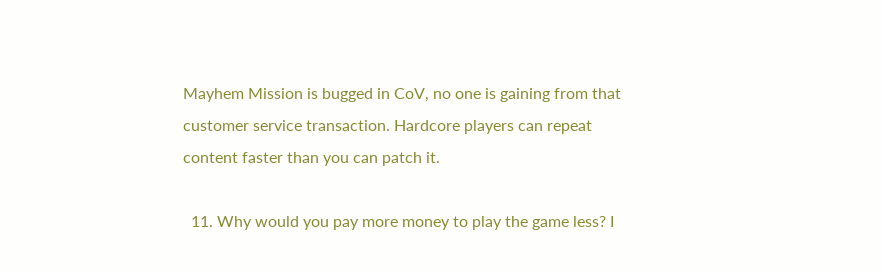Mayhem Mission is bugged in CoV, no one is gaining from that customer service transaction. Hardcore players can repeat content faster than you can patch it.

  11. Why would you pay more money to play the game less? I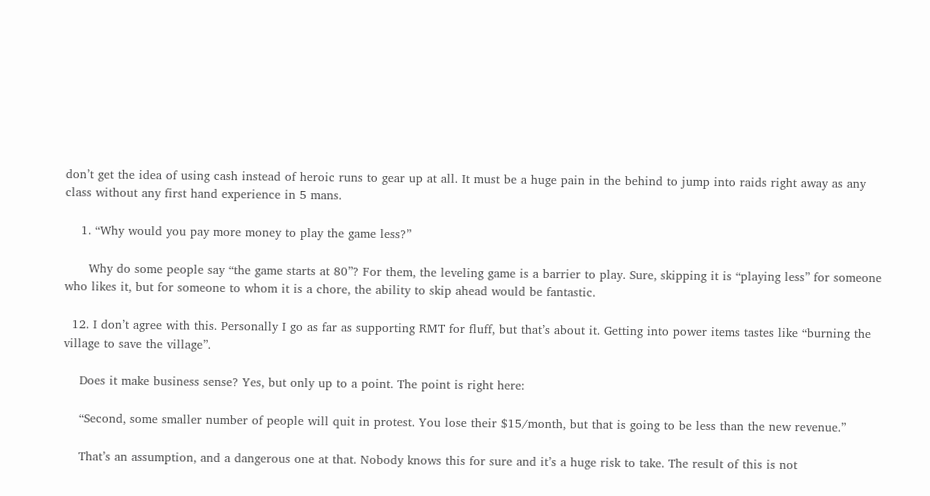don’t get the idea of using cash instead of heroic runs to gear up at all. It must be a huge pain in the behind to jump into raids right away as any class without any first hand experience in 5 mans.

    1. “Why would you pay more money to play the game less?”

      Why do some people say “the game starts at 80”? For them, the leveling game is a barrier to play. Sure, skipping it is “playing less” for someone who likes it, but for someone to whom it is a chore, the ability to skip ahead would be fantastic.

  12. I don’t agree with this. Personally I go as far as supporting RMT for fluff, but that’s about it. Getting into power items tastes like “burning the village to save the village”.

    Does it make business sense? Yes, but only up to a point. The point is right here:

    “Second, some smaller number of people will quit in protest. You lose their $15/month, but that is going to be less than the new revenue.”

    That’s an assumption, and a dangerous one at that. Nobody knows this for sure and it’s a huge risk to take. The result of this is not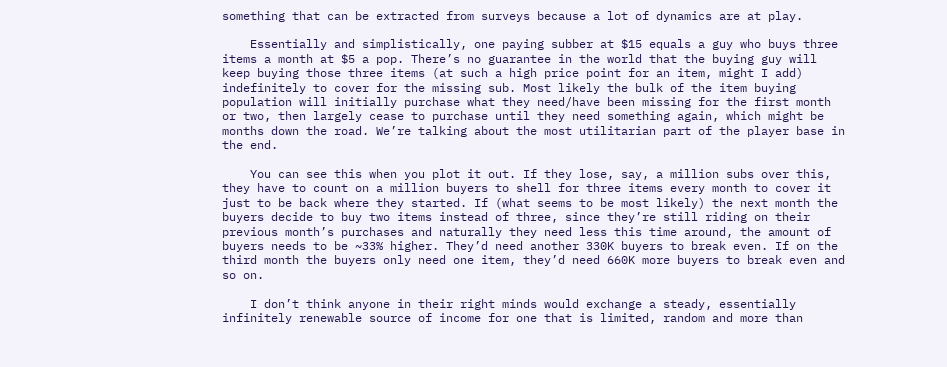something that can be extracted from surveys because a lot of dynamics are at play.

    Essentially and simplistically, one paying subber at $15 equals a guy who buys three items a month at $5 a pop. There’s no guarantee in the world that the buying guy will keep buying those three items (at such a high price point for an item, might I add) indefinitely to cover for the missing sub. Most likely the bulk of the item buying population will initially purchase what they need/have been missing for the first month or two, then largely cease to purchase until they need something again, which might be months down the road. We’re talking about the most utilitarian part of the player base in the end.

    You can see this when you plot it out. If they lose, say, a million subs over this, they have to count on a million buyers to shell for three items every month to cover it just to be back where they started. If (what seems to be most likely) the next month the buyers decide to buy two items instead of three, since they’re still riding on their previous month’s purchases and naturally they need less this time around, the amount of buyers needs to be ~33% higher. They’d need another 330K buyers to break even. If on the third month the buyers only need one item, they’d need 660K more buyers to break even and so on.

    I don’t think anyone in their right minds would exchange a steady, essentially infinitely renewable source of income for one that is limited, random and more than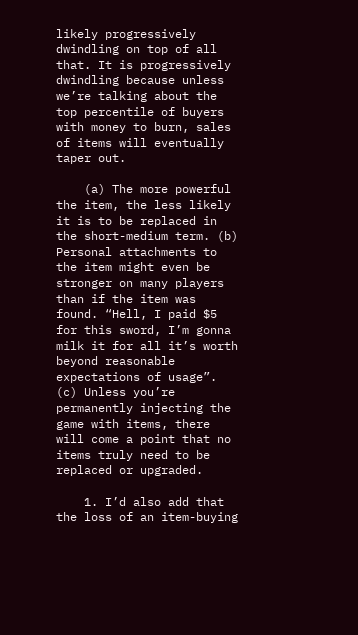likely progressively dwindling on top of all that. It is progressively dwindling because unless we’re talking about the top percentile of buyers with money to burn, sales of items will eventually taper out.

    (a) The more powerful the item, the less likely it is to be replaced in the short-medium term. (b) Personal attachments to the item might even be stronger on many players than if the item was found. “Hell, I paid $5 for this sword, I’m gonna milk it for all it’s worth beyond reasonable expectations of usage”. (c) Unless you’re permanently injecting the game with items, there will come a point that no items truly need to be replaced or upgraded.

    1. I’d also add that the loss of an item-buying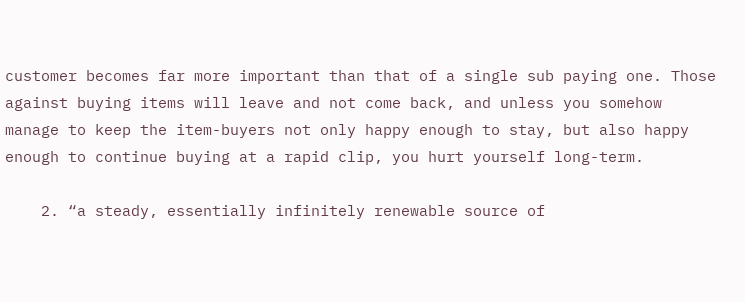customer becomes far more important than that of a single sub paying one. Those against buying items will leave and not come back, and unless you somehow manage to keep the item-buyers not only happy enough to stay, but also happy enough to continue buying at a rapid clip, you hurt yourself long-term.

    2. “a steady, essentially infinitely renewable source of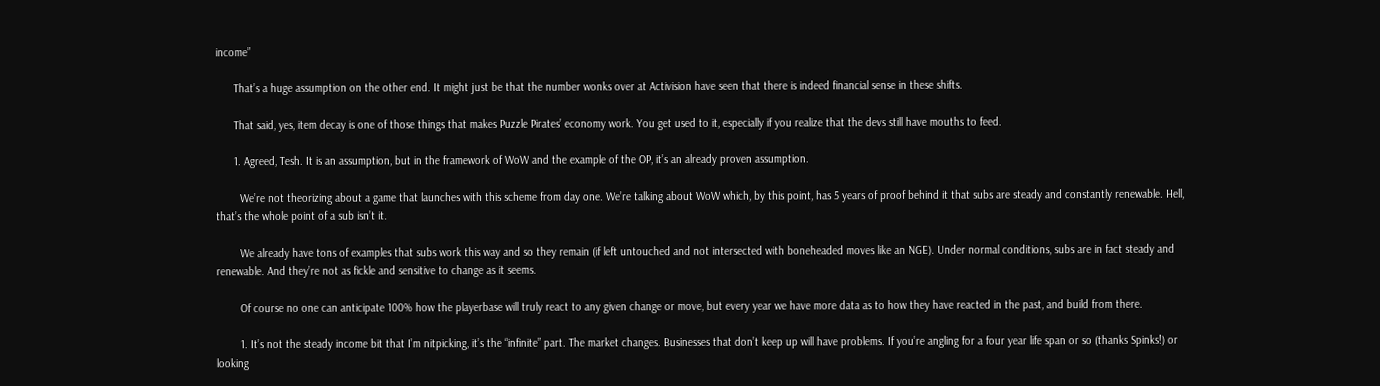income”

      That’s a huge assumption on the other end. It might just be that the number wonks over at Activision have seen that there is indeed financial sense in these shifts.

      That said, yes, item decay is one of those things that makes Puzzle Pirates’ economy work. You get used to it, especially if you realize that the devs still have mouths to feed.

      1. Agreed, Tesh. It is an assumption, but in the framework of WoW and the example of the OP, it’s an already proven assumption.

        We’re not theorizing about a game that launches with this scheme from day one. We’re talking about WoW which, by this point, has 5 years of proof behind it that subs are steady and constantly renewable. Hell, that’s the whole point of a sub isn’t it.

        We already have tons of examples that subs work this way and so they remain (if left untouched and not intersected with boneheaded moves like an NGE). Under normal conditions, subs are in fact steady and renewable. And they’re not as fickle and sensitive to change as it seems.

        Of course no one can anticipate 100% how the playerbase will truly react to any given change or move, but every year we have more data as to how they have reacted in the past, and build from there.

        1. It’s not the steady income bit that I’m nitpicking, it’s the “infinite” part. The market changes. Businesses that don’t keep up will have problems. If you’re angling for a four year life span or so (thanks Spinks!) or looking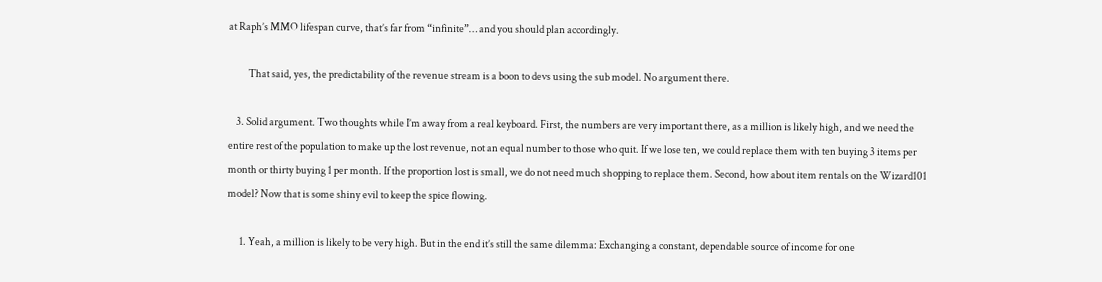at Raph’s MMO lifespan curve, that’s far from “infinite”… and you should plan accordingly.

          That said, yes, the predictability of the revenue stream is a boon to devs using the sub model. No argument there.

    3. Solid argument. Two thoughts while I’m away from a real keyboard. First, the numbers are very important there, as a million is likely high, and we need the entire rest of the population to make up the lost revenue, not an equal number to those who quit. If we lose ten, we could replace them with ten buying 3 items per month or thirty buying 1 per month. If the proportion lost is small, we do not need much shopping to replace them. Second, how about item rentals on the Wizard101 model? Now that is some shiny evil to keep the spice flowing.

      1. Yeah, a million is likely to be very high. But in the end it’s still the same dilemma: Exchanging a constant, dependable source of income for one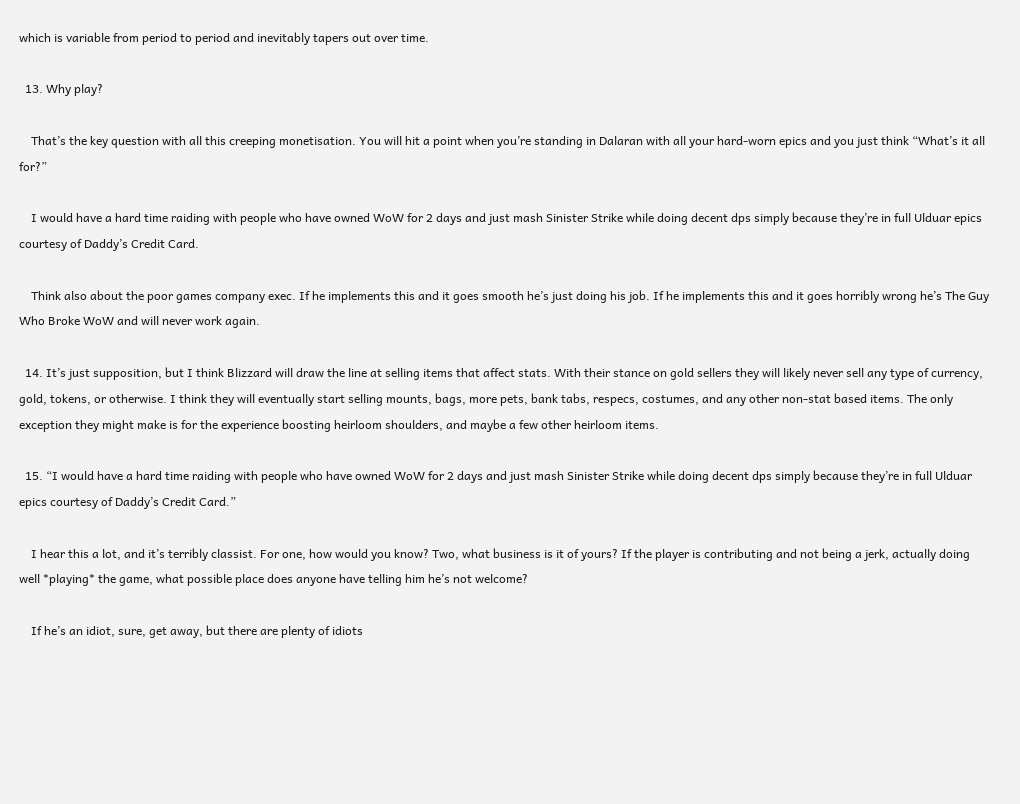which is variable from period to period and inevitably tapers out over time.

  13. Why play?

    That’s the key question with all this creeping monetisation. You will hit a point when you’re standing in Dalaran with all your hard-worn epics and you just think “What’s it all for?”

    I would have a hard time raiding with people who have owned WoW for 2 days and just mash Sinister Strike while doing decent dps simply because they’re in full Ulduar epics courtesy of Daddy’s Credit Card.

    Think also about the poor games company exec. If he implements this and it goes smooth he’s just doing his job. If he implements this and it goes horribly wrong he’s The Guy Who Broke WoW and will never work again.

  14. It’s just supposition, but I think Blizzard will draw the line at selling items that affect stats. With their stance on gold sellers they will likely never sell any type of currency, gold, tokens, or otherwise. I think they will eventually start selling mounts, bags, more pets, bank tabs, respecs, costumes, and any other non-stat based items. The only exception they might make is for the experience boosting heirloom shoulders, and maybe a few other heirloom items.

  15. “I would have a hard time raiding with people who have owned WoW for 2 days and just mash Sinister Strike while doing decent dps simply because they’re in full Ulduar epics courtesy of Daddy’s Credit Card.”

    I hear this a lot, and it’s terribly classist. For one, how would you know? Two, what business is it of yours? If the player is contributing and not being a jerk, actually doing well *playing* the game, what possible place does anyone have telling him he’s not welcome?

    If he’s an idiot, sure, get away, but there are plenty of idiots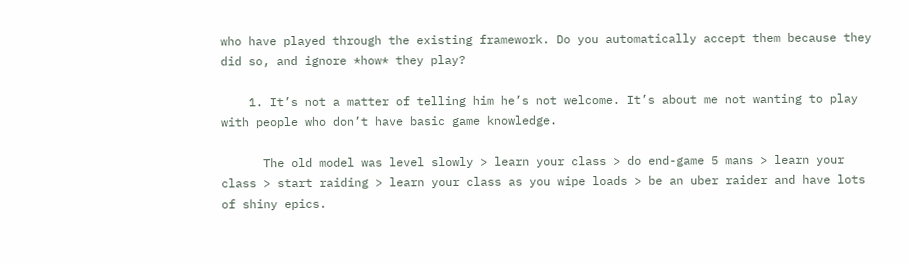who have played through the existing framework. Do you automatically accept them because they did so, and ignore *how* they play?

    1. It’s not a matter of telling him he’s not welcome. It’s about me not wanting to play with people who don’t have basic game knowledge.

      The old model was level slowly > learn your class > do end-game 5 mans > learn your class > start raiding > learn your class as you wipe loads > be an uber raider and have lots of shiny epics.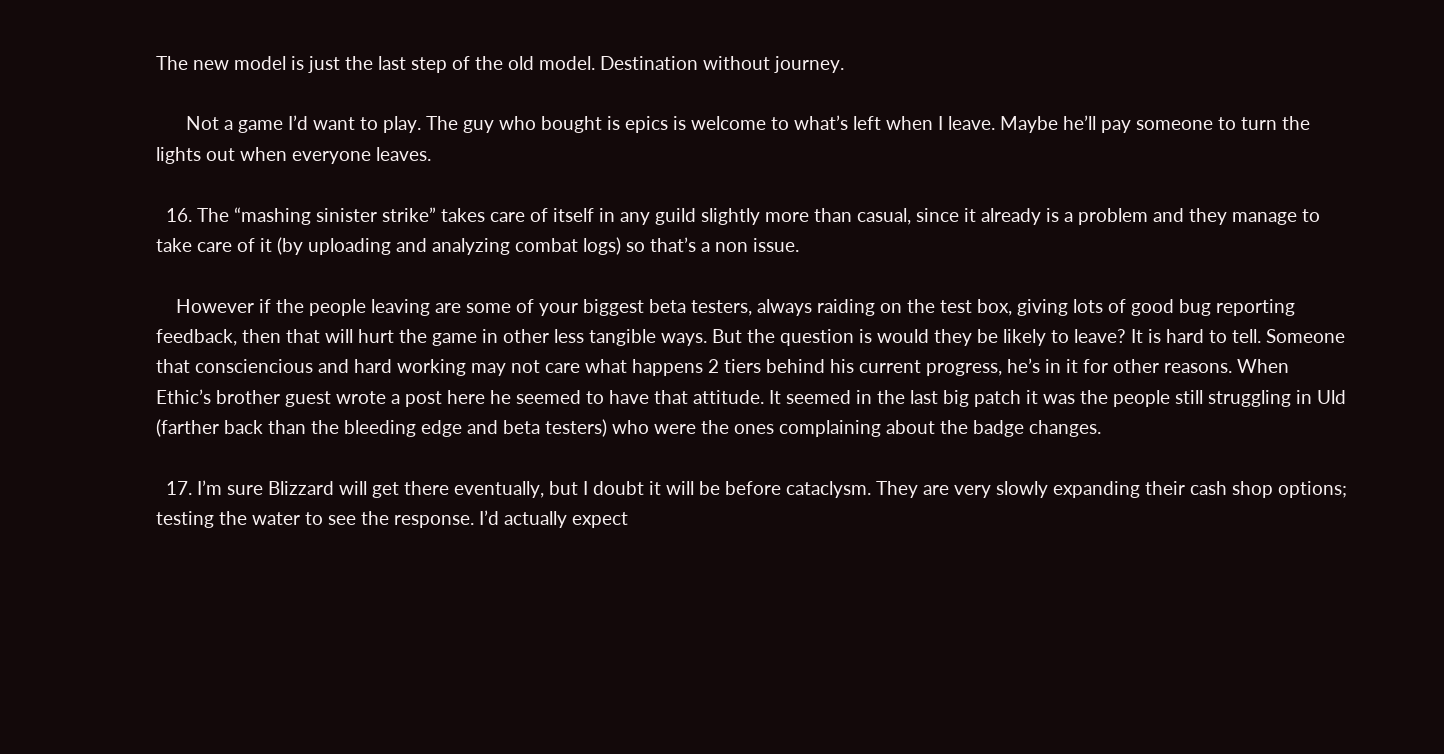The new model is just the last step of the old model. Destination without journey.

      Not a game I’d want to play. The guy who bought is epics is welcome to what’s left when I leave. Maybe he’ll pay someone to turn the lights out when everyone leaves.

  16. The “mashing sinister strike” takes care of itself in any guild slightly more than casual, since it already is a problem and they manage to take care of it (by uploading and analyzing combat logs) so that’s a non issue.

    However if the people leaving are some of your biggest beta testers, always raiding on the test box, giving lots of good bug reporting feedback, then that will hurt the game in other less tangible ways. But the question is would they be likely to leave? It is hard to tell. Someone that consciencious and hard working may not care what happens 2 tiers behind his current progress, he’s in it for other reasons. When Ethic’s brother guest wrote a post here he seemed to have that attitude. It seemed in the last big patch it was the people still struggling in Uld (farther back than the bleeding edge and beta testers) who were the ones complaining about the badge changes.

  17. I’m sure Blizzard will get there eventually, but I doubt it will be before cataclysm. They are very slowly expanding their cash shop options; testing the water to see the response. I’d actually expect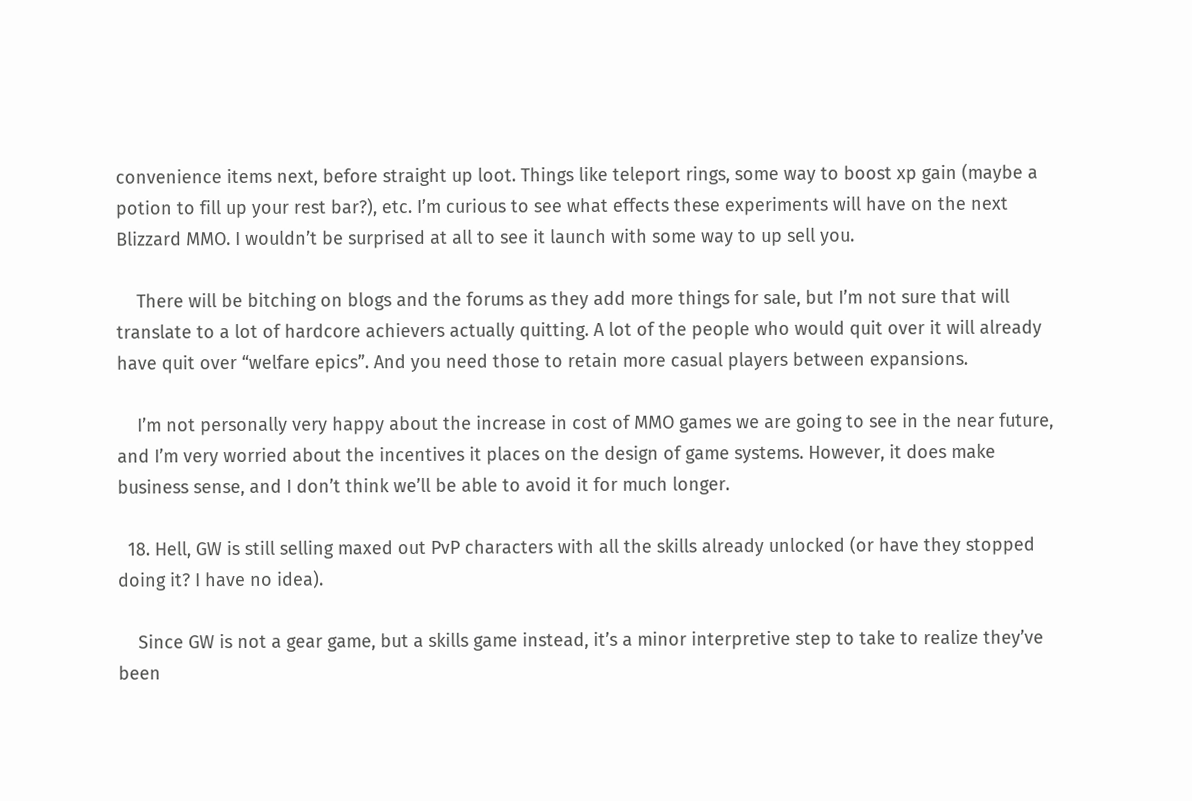convenience items next, before straight up loot. Things like teleport rings, some way to boost xp gain (maybe a potion to fill up your rest bar?), etc. I’m curious to see what effects these experiments will have on the next Blizzard MMO. I wouldn’t be surprised at all to see it launch with some way to up sell you.

    There will be bitching on blogs and the forums as they add more things for sale, but I’m not sure that will translate to a lot of hardcore achievers actually quitting. A lot of the people who would quit over it will already have quit over “welfare epics”. And you need those to retain more casual players between expansions.

    I’m not personally very happy about the increase in cost of MMO games we are going to see in the near future, and I’m very worried about the incentives it places on the design of game systems. However, it does make business sense, and I don’t think we’ll be able to avoid it for much longer.

  18. Hell, GW is still selling maxed out PvP characters with all the skills already unlocked (or have they stopped doing it? I have no idea).

    Since GW is not a gear game, but a skills game instead, it’s a minor interpretive step to take to realize they’ve been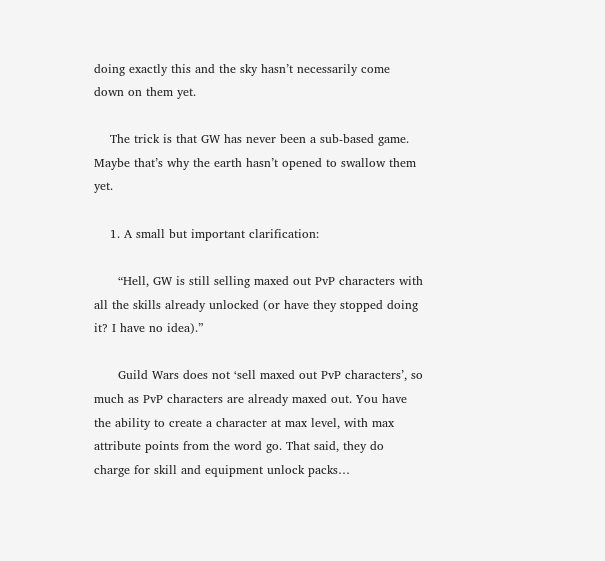doing exactly this and the sky hasn’t necessarily come down on them yet.

    The trick is that GW has never been a sub-based game. Maybe that’s why the earth hasn’t opened to swallow them yet.

    1. A small but important clarification:

      “Hell, GW is still selling maxed out PvP characters with all the skills already unlocked (or have they stopped doing it? I have no idea).”

      Guild Wars does not ‘sell maxed out PvP characters’, so much as PvP characters are already maxed out. You have the ability to create a character at max level, with max attribute points from the word go. That said, they do charge for skill and equipment unlock packs…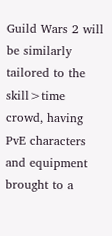Guild Wars 2 will be similarly tailored to the skill>time crowd, having PvE characters and equipment brought to a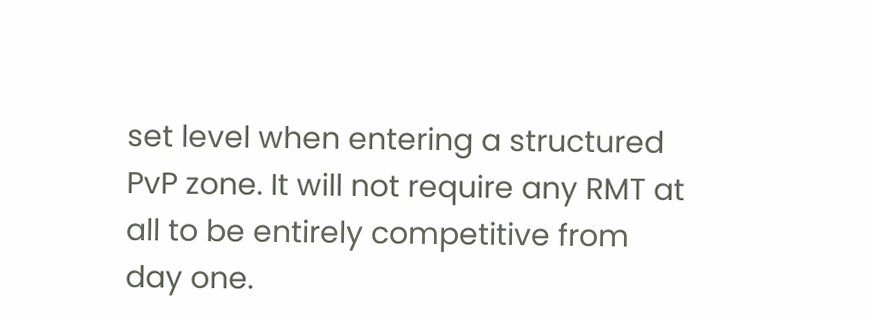set level when entering a structured PvP zone. It will not require any RMT at all to be entirely competitive from day one.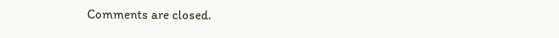Comments are closed.